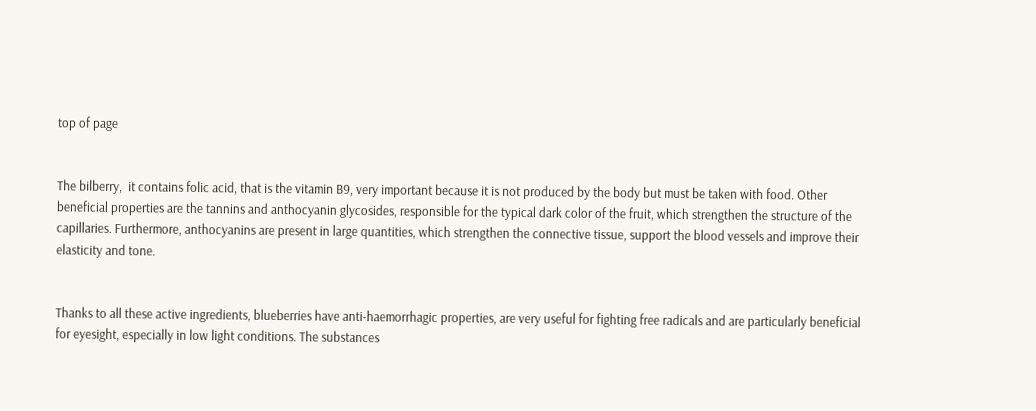top of page


The bilberry,  it contains folic acid, that is the vitamin B9, very important because it is not produced by the body but must be taken with food. Other beneficial properties are the tannins and anthocyanin glycosides, responsible for the typical dark color of the fruit, which strengthen the structure of the capillaries. Furthermore, anthocyanins are present in large quantities, which strengthen the connective tissue, support the blood vessels and improve their elasticity and tone.


Thanks to all these active ingredients, blueberries have anti-haemorrhagic properties, are very useful for fighting free radicals and are particularly beneficial for eyesight, especially in low light conditions. The substances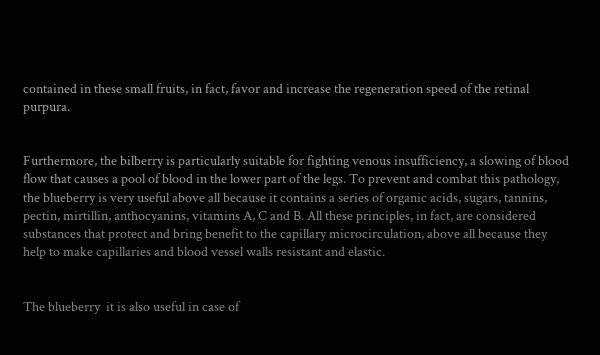contained in these small fruits, in fact, favor and increase the regeneration speed of the retinal purpura.


Furthermore, the bilberry is particularly suitable for fighting venous insufficiency, a slowing of blood flow that causes a pool of blood in the lower part of the legs. To prevent and combat this pathology, the blueberry is very useful above all because it contains a series of organic acids, sugars, tannins, pectin, mirtillin, anthocyanins, vitamins A, C and B. All these principles, in fact, are considered substances that protect and bring benefit to the capillary microcirculation, above all because they help to make capillaries and blood vessel walls resistant and elastic.


The blueberry  it is also useful in case of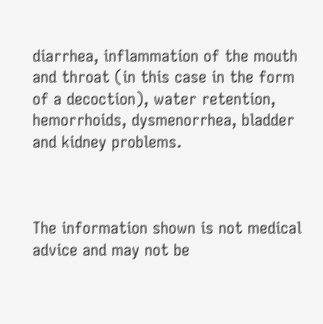diarrhea, inflammation of the mouth and throat (in this case in the form of a decoction), water retention, hemorrhoids, dysmenorrhea, bladder and kidney problems.



The information shown is not medical advice and may not be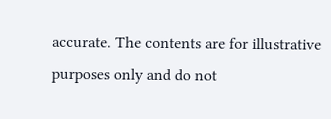accurate. The contents are for illustrative purposes only and do not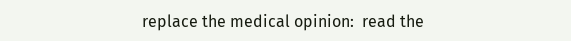replace the medical opinion:  read the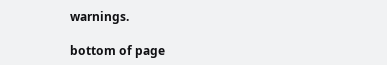warnings.

bottom of page